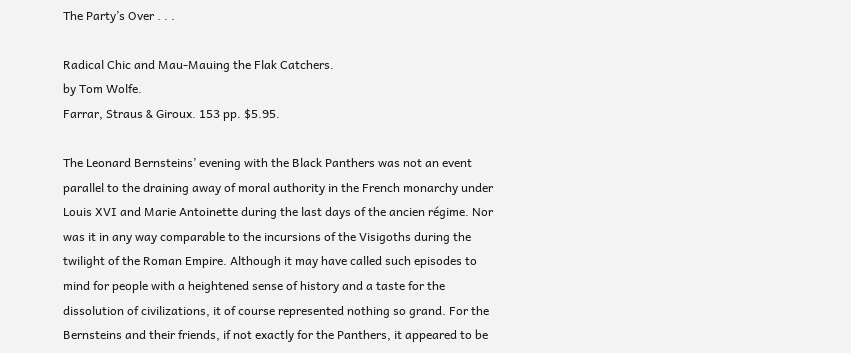The Party’s Over . . .

Radical Chic and Mau-Mauing the Flak Catchers.
by Tom Wolfe.
Farrar, Straus & Giroux. 153 pp. $5.95.

The Leonard Bernsteins’ evening with the Black Panthers was not an event parallel to the draining away of moral authority in the French monarchy under Louis XVI and Marie Antoinette during the last days of the ancien régime. Nor was it in any way comparable to the incursions of the Visigoths during the twilight of the Roman Empire. Although it may have called such episodes to mind for people with a heightened sense of history and a taste for the dissolution of civilizations, it of course represented nothing so grand. For the Bernsteins and their friends, if not exactly for the Panthers, it appeared to be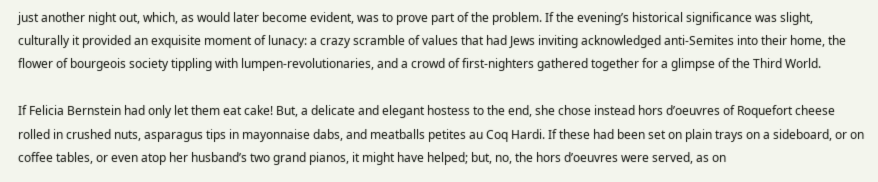just another night out, which, as would later become evident, was to prove part of the problem. If the evening’s historical significance was slight, culturally it provided an exquisite moment of lunacy: a crazy scramble of values that had Jews inviting acknowledged anti-Semites into their home, the flower of bourgeois society tippling with lumpen-revolutionaries, and a crowd of first-nighters gathered together for a glimpse of the Third World.

If Felicia Bernstein had only let them eat cake! But, a delicate and elegant hostess to the end, she chose instead hors d’oeuvres of Roquefort cheese rolled in crushed nuts, asparagus tips in mayonnaise dabs, and meatballs petites au Coq Hardi. If these had been set on plain trays on a sideboard, or on coffee tables, or even atop her husband’s two grand pianos, it might have helped; but, no, the hors d’oeuvres were served, as on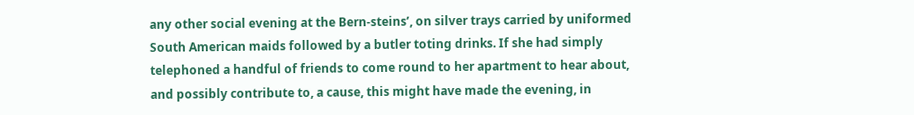any other social evening at the Bern-steins’, on silver trays carried by uniformed South American maids followed by a butler toting drinks. If she had simply telephoned a handful of friends to come round to her apartment to hear about, and possibly contribute to, a cause, this might have made the evening, in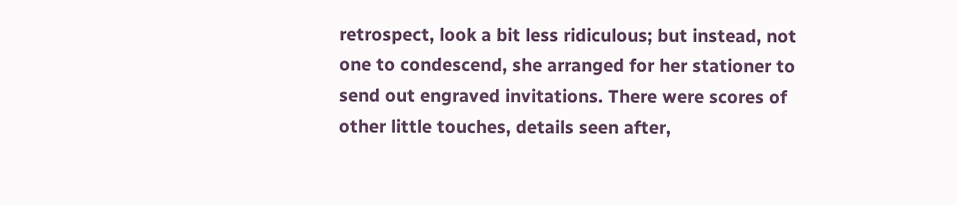retrospect, look a bit less ridiculous; but instead, not one to condescend, she arranged for her stationer to send out engraved invitations. There were scores of other little touches, details seen after,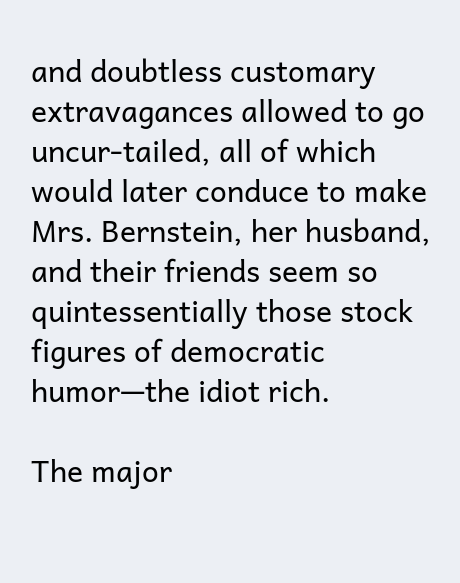and doubtless customary extravagances allowed to go uncur-tailed, all of which would later conduce to make Mrs. Bernstein, her husband, and their friends seem so quintessentially those stock figures of democratic humor—the idiot rich.

The major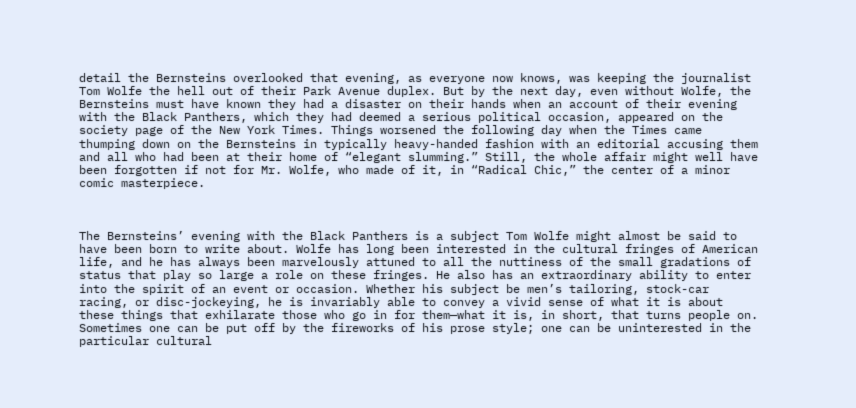detail the Bernsteins overlooked that evening, as everyone now knows, was keeping the journalist Tom Wolfe the hell out of their Park Avenue duplex. But by the next day, even without Wolfe, the Bernsteins must have known they had a disaster on their hands when an account of their evening with the Black Panthers, which they had deemed a serious political occasion, appeared on the society page of the New York Times. Things worsened the following day when the Times came thumping down on the Bernsteins in typically heavy-handed fashion with an editorial accusing them and all who had been at their home of “elegant slumming.” Still, the whole affair might well have been forgotten if not for Mr. Wolfe, who made of it, in “Radical Chic,” the center of a minor comic masterpiece.



The Bernsteins’ evening with the Black Panthers is a subject Tom Wolfe might almost be said to have been born to write about. Wolfe has long been interested in the cultural fringes of American life, and he has always been marvelously attuned to all the nuttiness of the small gradations of status that play so large a role on these fringes. He also has an extraordinary ability to enter into the spirit of an event or occasion. Whether his subject be men’s tailoring, stock-car racing, or disc-jockeying, he is invariably able to convey a vivid sense of what it is about these things that exhilarate those who go in for them—what it is, in short, that turns people on. Sometimes one can be put off by the fireworks of his prose style; one can be uninterested in the particular cultural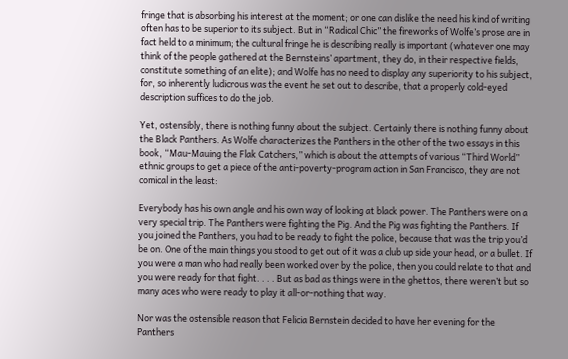fringe that is absorbing his interest at the moment; or one can dislike the need his kind of writing often has to be superior to its subject. But in “Radical Chic” the fireworks of Wolfe’s prose are in fact held to a minimum; the cultural fringe he is describing really is important (whatever one may think of the people gathered at the Bernsteins’ apartment, they do, in their respective fields, constitute something of an elite); and Wolfe has no need to display any superiority to his subject, for, so inherently ludicrous was the event he set out to describe, that a properly cold-eyed description suffices to do the job.

Yet, ostensibly, there is nothing funny about the subject. Certainly there is nothing funny about the Black Panthers. As Wolfe characterizes the Panthers in the other of the two essays in this book, “Mau-Mauing the Flak Catchers,” which is about the attempts of various “Third World” ethnic groups to get a piece of the anti-poverty-program action in San Francisco, they are not comical in the least:

Everybody has his own angle and his own way of looking at black power. The Panthers were on a very special trip. The Panthers were fighting the Pig. And the Pig was fighting the Panthers. If you joined the Panthers, you had to be ready to fight the police, because that was the trip you’d be on. One of the main things you stood to get out of it was a club up side your head, or a bullet. If you were a man who had really been worked over by the police, then you could relate to that and you were ready for that fight. . . . But as bad as things were in the ghettos, there weren’t but so many aces who were ready to play it all-or-nothing that way.

Nor was the ostensible reason that Felicia Bernstein decided to have her evening for the Panthers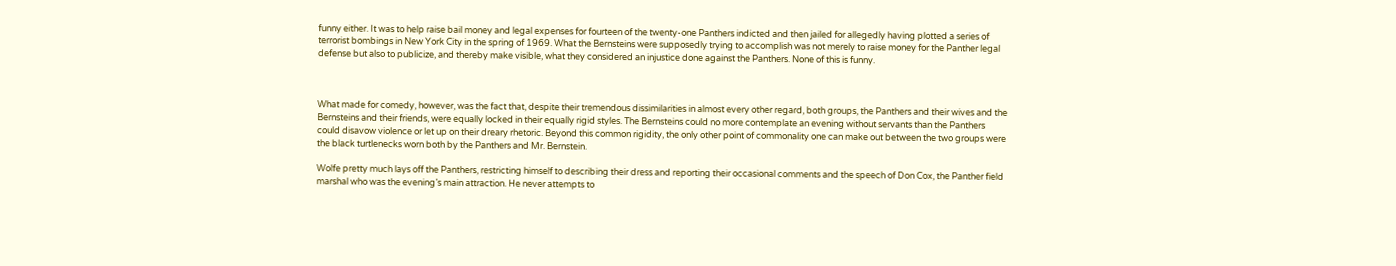funny either. It was to help raise bail money and legal expenses for fourteen of the twenty-one Panthers indicted and then jailed for allegedly having plotted a series of terrorist bombings in New York City in the spring of 1969. What the Bernsteins were supposedly trying to accomplish was not merely to raise money for the Panther legal defense but also to publicize, and thereby make visible, what they considered an injustice done against the Panthers. None of this is funny.



What made for comedy, however, was the fact that, despite their tremendous dissimilarities in almost every other regard, both groups, the Panthers and their wives and the Bernsteins and their friends, were equally locked in their equally rigid styles. The Bernsteins could no more contemplate an evening without servants than the Panthers could disavow violence or let up on their dreary rhetoric. Beyond this common rigidity, the only other point of commonality one can make out between the two groups were the black turtlenecks worn both by the Panthers and Mr. Bernstein.

Wolfe pretty much lays off the Panthers, restricting himself to describing their dress and reporting their occasional comments and the speech of Don Cox, the Panther field marshal who was the evening’s main attraction. He never attempts to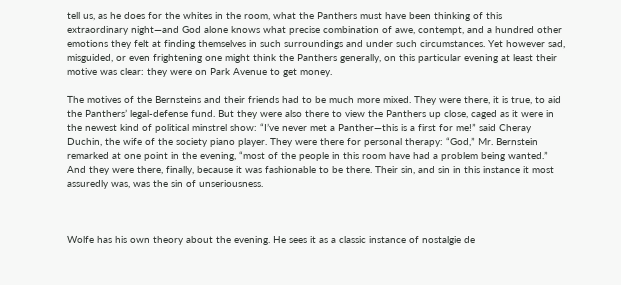tell us, as he does for the whites in the room, what the Panthers must have been thinking of this extraordinary night—and God alone knows what precise combination of awe, contempt, and a hundred other emotions they felt at finding themselves in such surroundings and under such circumstances. Yet however sad, misguided, or even frightening one might think the Panthers generally, on this particular evening at least their motive was clear: they were on Park Avenue to get money.

The motives of the Bernsteins and their friends had to be much more mixed. They were there, it is true, to aid the Panthers’ legal-defense fund. But they were also there to view the Panthers up close, caged as it were in the newest kind of political minstrel show: “I’ve never met a Panther—this is a first for me!” said Cheray Duchin, the wife of the society piano player. They were there for personal therapy: “God,” Mr. Bernstein remarked at one point in the evening, “most of the people in this room have had a problem being wanted.” And they were there, finally, because it was fashionable to be there. Their sin, and sin in this instance it most assuredly was, was the sin of unseriousness.



Wolfe has his own theory about the evening. He sees it as a classic instance of nostalgie de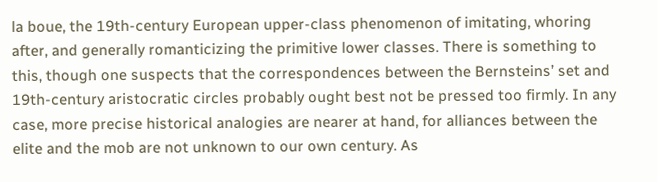la boue, the 19th-century European upper-class phenomenon of imitating, whoring after, and generally romanticizing the primitive lower classes. There is something to this, though one suspects that the correspondences between the Bernsteins’ set and 19th-century aristocratic circles probably ought best not be pressed too firmly. In any case, more precise historical analogies are nearer at hand, for alliances between the elite and the mob are not unknown to our own century. As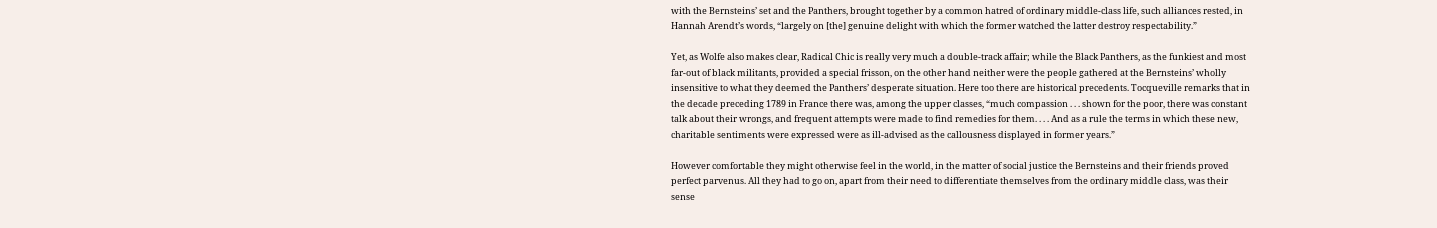with the Bernsteins’ set and the Panthers, brought together by a common hatred of ordinary middle-class life, such alliances rested, in Hannah Arendt’s words, “largely on [the] genuine delight with which the former watched the latter destroy respectability.”

Yet, as Wolfe also makes clear, Radical Chic is really very much a double-track affair; while the Black Panthers, as the funkiest and most far-out of black militants, provided a special frisson, on the other hand neither were the people gathered at the Bernsteins’ wholly insensitive to what they deemed the Panthers’ desperate situation. Here too there are historical precedents. Tocqueville remarks that in the decade preceding 1789 in France there was, among the upper classes, “much compassion . . . shown for the poor, there was constant talk about their wrongs, and frequent attempts were made to find remedies for them. . . . And as a rule the terms in which these new, charitable sentiments were expressed were as ill-advised as the callousness displayed in former years.”

However comfortable they might otherwise feel in the world, in the matter of social justice the Bernsteins and their friends proved perfect parvenus. All they had to go on, apart from their need to differentiate themselves from the ordinary middle class, was their sense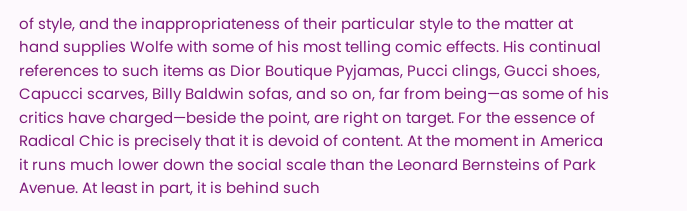of style, and the inappropriateness of their particular style to the matter at hand supplies Wolfe with some of his most telling comic effects. His continual references to such items as Dior Boutique Pyjamas, Pucci clings, Gucci shoes, Capucci scarves, Billy Baldwin sofas, and so on, far from being—as some of his critics have charged—beside the point, are right on target. For the essence of Radical Chic is precisely that it is devoid of content. At the moment in America it runs much lower down the social scale than the Leonard Bernsteins of Park Avenue. At least in part, it is behind such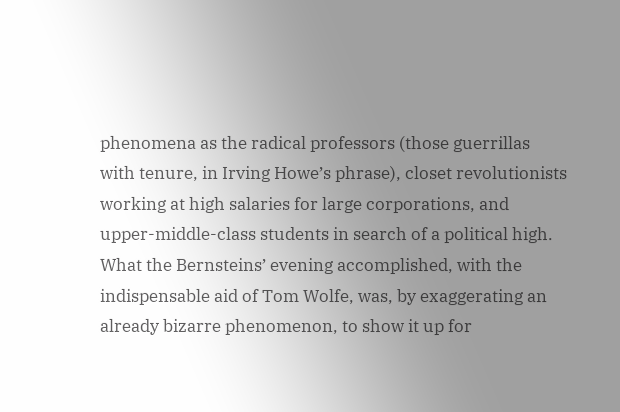phenomena as the radical professors (those guerrillas with tenure, in Irving Howe’s phrase), closet revolutionists working at high salaries for large corporations, and upper-middle-class students in search of a political high. What the Bernsteins’ evening accomplished, with the indispensable aid of Tom Wolfe, was, by exaggerating an already bizarre phenomenon, to show it up for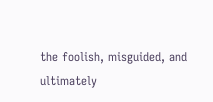the foolish, misguided, and ultimately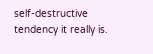self-destructive tendency it really is.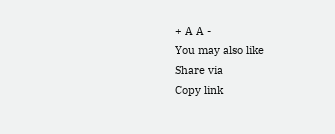+ A A -
You may also like
Share via
Copy link